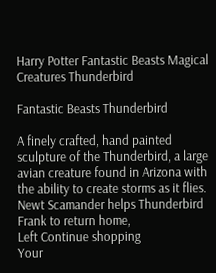Harry Potter Fantastic Beasts Magical Creatures Thunderbird

Fantastic Beasts Thunderbird

A finely crafted, hand painted sculpture of the Thunderbird, a large avian creature found in Arizona with the ability to create storms as it flies. Newt Scamander helps Thunderbird Frank to return home,
Left Continue shopping
Your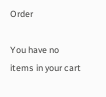Order

You have no items in your cart